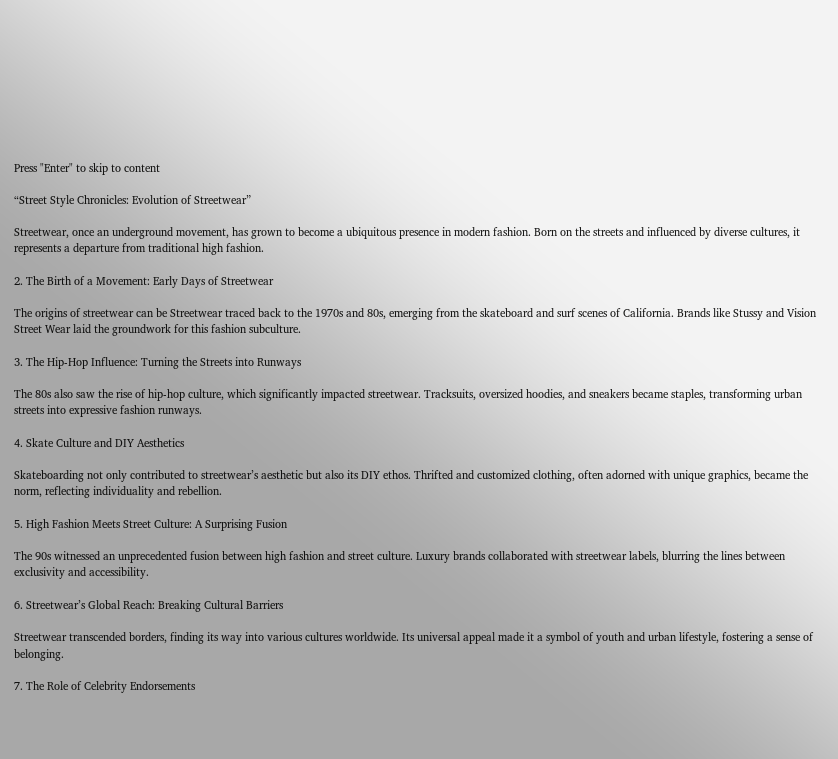Press "Enter" to skip to content

“Street Style Chronicles: Evolution of Streetwear”

Streetwear, once an underground movement, has grown to become a ubiquitous presence in modern fashion. Born on the streets and influenced by diverse cultures, it represents a departure from traditional high fashion.

2. The Birth of a Movement: Early Days of Streetwear

The origins of streetwear can be Streetwear traced back to the 1970s and 80s, emerging from the skateboard and surf scenes of California. Brands like Stussy and Vision Street Wear laid the groundwork for this fashion subculture.

3. The Hip-Hop Influence: Turning the Streets into Runways

The 80s also saw the rise of hip-hop culture, which significantly impacted streetwear. Tracksuits, oversized hoodies, and sneakers became staples, transforming urban streets into expressive fashion runways.

4. Skate Culture and DIY Aesthetics

Skateboarding not only contributed to streetwear’s aesthetic but also its DIY ethos. Thrifted and customized clothing, often adorned with unique graphics, became the norm, reflecting individuality and rebellion.

5. High Fashion Meets Street Culture: A Surprising Fusion

The 90s witnessed an unprecedented fusion between high fashion and street culture. Luxury brands collaborated with streetwear labels, blurring the lines between exclusivity and accessibility.

6. Streetwear’s Global Reach: Breaking Cultural Barriers

Streetwear transcended borders, finding its way into various cultures worldwide. Its universal appeal made it a symbol of youth and urban lifestyle, fostering a sense of belonging.

7. The Role of Celebrity Endorsements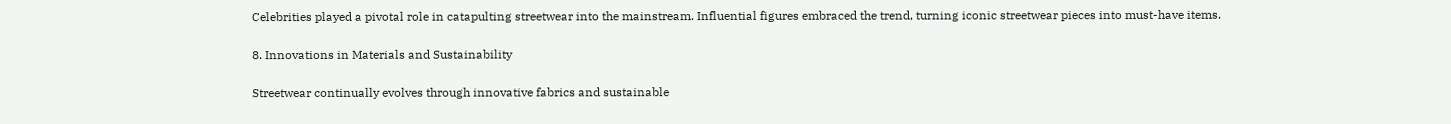Celebrities played a pivotal role in catapulting streetwear into the mainstream. Influential figures embraced the trend, turning iconic streetwear pieces into must-have items.

8. Innovations in Materials and Sustainability

Streetwear continually evolves through innovative fabrics and sustainable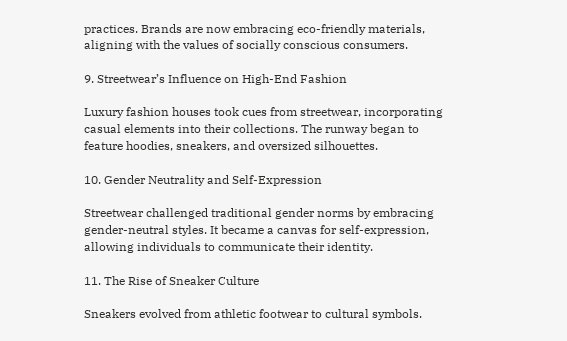practices. Brands are now embracing eco-friendly materials, aligning with the values of socially conscious consumers.

9. Streetwear’s Influence on High-End Fashion

Luxury fashion houses took cues from streetwear, incorporating casual elements into their collections. The runway began to feature hoodies, sneakers, and oversized silhouettes.

10. Gender Neutrality and Self-Expression

Streetwear challenged traditional gender norms by embracing gender-neutral styles. It became a canvas for self-expression, allowing individuals to communicate their identity.

11. The Rise of Sneaker Culture

Sneakers evolved from athletic footwear to cultural symbols.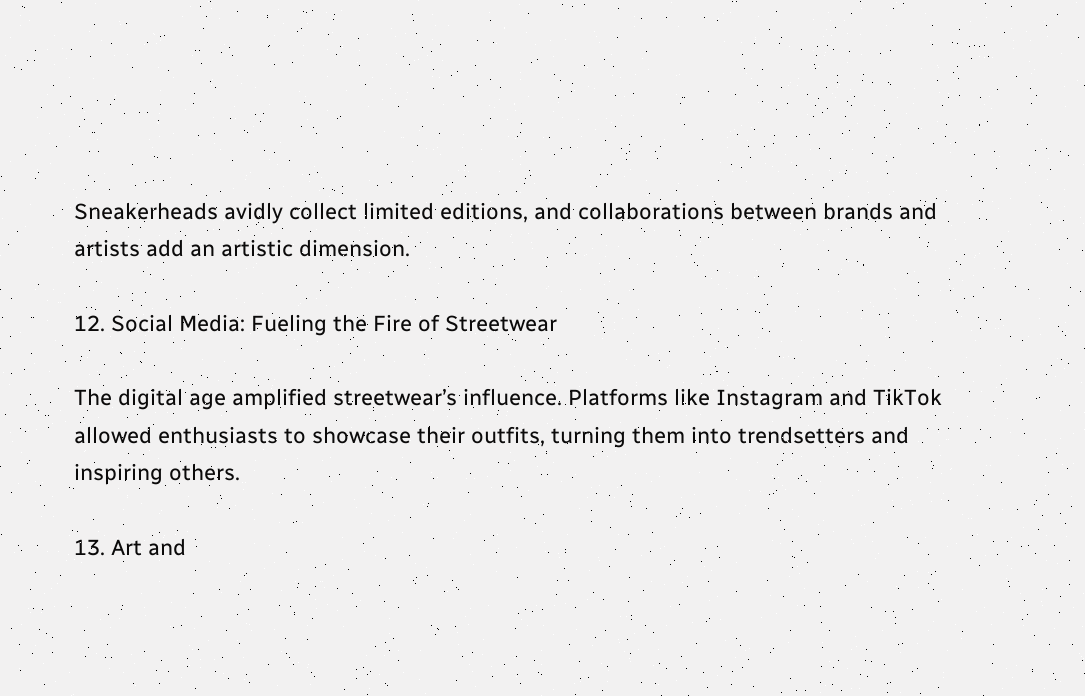Sneakerheads avidly collect limited editions, and collaborations between brands and artists add an artistic dimension.

12. Social Media: Fueling the Fire of Streetwear

The digital age amplified streetwear’s influence. Platforms like Instagram and TikTok allowed enthusiasts to showcase their outfits, turning them into trendsetters and inspiring others.

13. Art and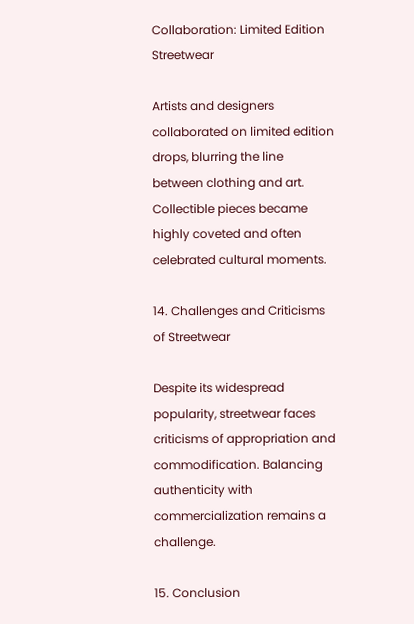Collaboration: Limited Edition Streetwear

Artists and designers collaborated on limited edition drops, blurring the line between clothing and art. Collectible pieces became highly coveted and often celebrated cultural moments.

14. Challenges and Criticisms of Streetwear

Despite its widespread popularity, streetwear faces criticisms of appropriation and commodification. Balancing authenticity with commercialization remains a challenge.

15. Conclusion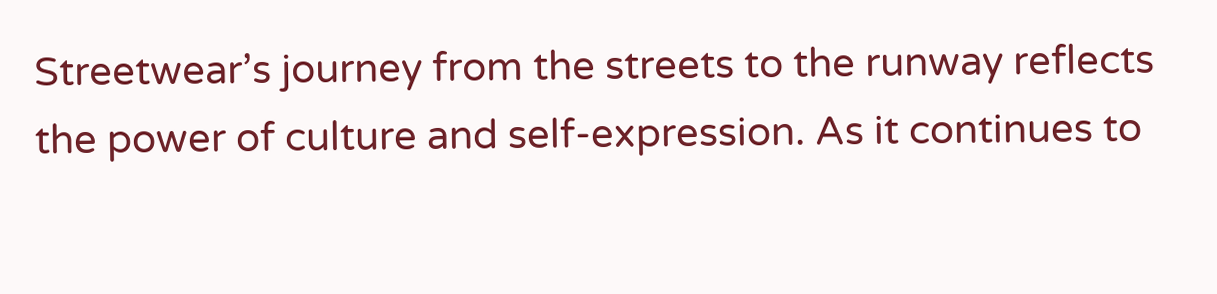Streetwear’s journey from the streets to the runway reflects the power of culture and self-expression. As it continues to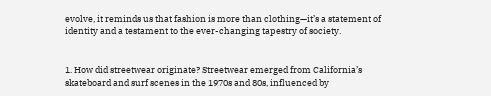evolve, it reminds us that fashion is more than clothing—it’s a statement of identity and a testament to the ever-changing tapestry of society.


1. How did streetwear originate? Streetwear emerged from California’s skateboard and surf scenes in the 1970s and 80s, influenced by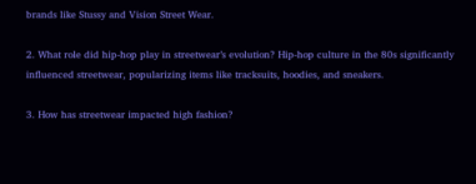brands like Stussy and Vision Street Wear.

2. What role did hip-hop play in streetwear’s evolution? Hip-hop culture in the 80s significantly influenced streetwear, popularizing items like tracksuits, hoodies, and sneakers.

3. How has streetwear impacted high fashion?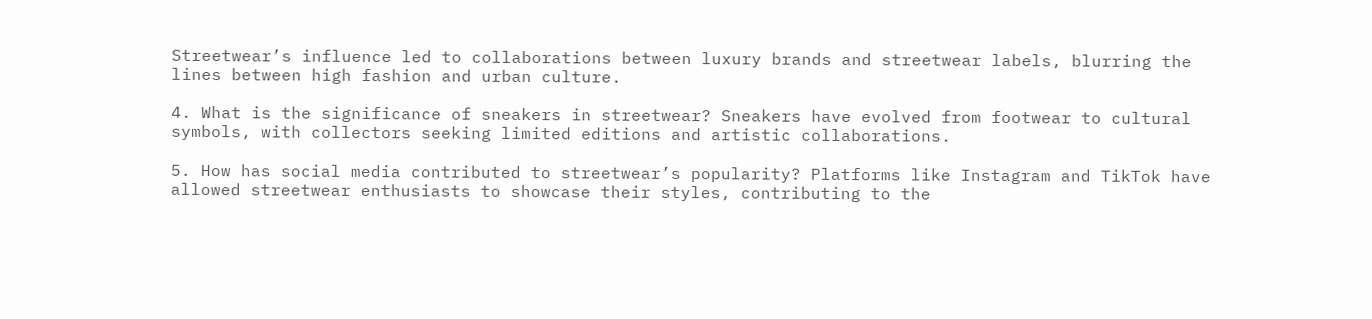Streetwear’s influence led to collaborations between luxury brands and streetwear labels, blurring the lines between high fashion and urban culture.

4. What is the significance of sneakers in streetwear? Sneakers have evolved from footwear to cultural symbols, with collectors seeking limited editions and artistic collaborations.

5. How has social media contributed to streetwear’s popularity? Platforms like Instagram and TikTok have allowed streetwear enthusiasts to showcase their styles, contributing to the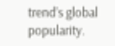trend’s global popularity.